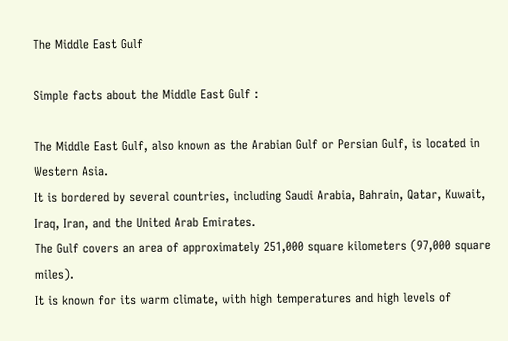The Middle East Gulf

Simple facts about the Middle East Gulf :

The Middle East Gulf, also known as the Arabian Gulf or Persian Gulf, is located in Western Asia.
It is bordered by several countries, including Saudi Arabia, Bahrain, Qatar, Kuwait, Iraq, Iran, and the United Arab Emirates.
The Gulf covers an area of approximately 251,000 square kilometers (97,000 square miles).
It is known for its warm climate, with high temperatures and high levels of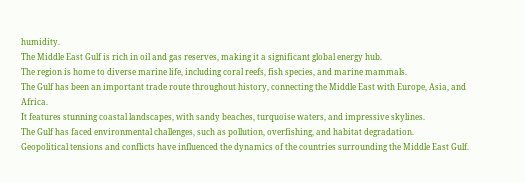humidity.
The Middle East Gulf is rich in oil and gas reserves, making it a significant global energy hub.
The region is home to diverse marine life, including coral reefs, fish species, and marine mammals.
The Gulf has been an important trade route throughout history, connecting the Middle East with Europe, Asia, and Africa.
It features stunning coastal landscapes, with sandy beaches, turquoise waters, and impressive skylines.
The Gulf has faced environmental challenges, such as pollution, overfishing, and habitat degradation.
Geopolitical tensions and conflicts have influenced the dynamics of the countries surrounding the Middle East Gulf.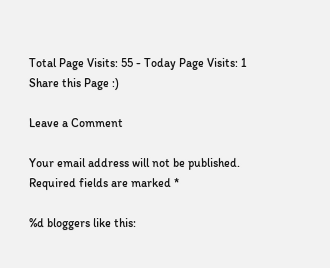Total Page Visits: 55 - Today Page Visits: 1
Share this Page :)

Leave a Comment

Your email address will not be published. Required fields are marked *

%d bloggers like this: